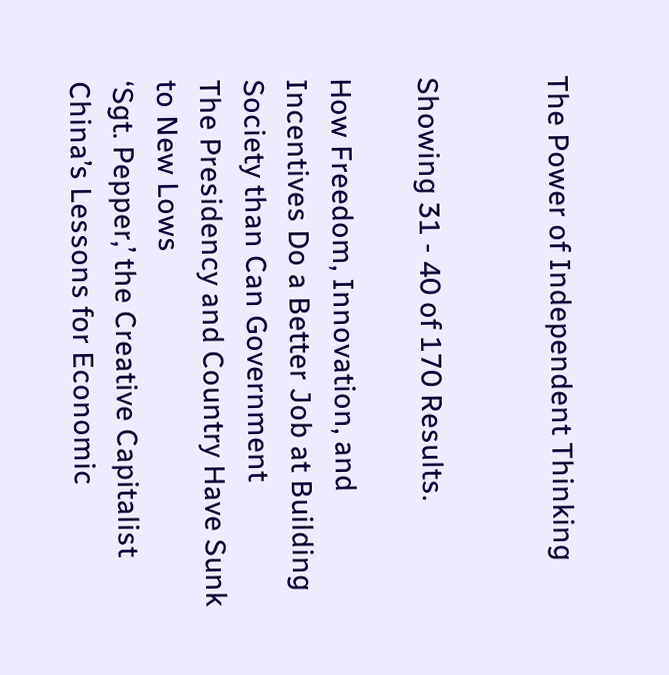The Power of Independent Thinking


Showing 31 - 40 of 170 Results.

How Freedom, Innovation, and Incentives Do a Better Job at Building Society than Can Government
The Presidency and Country Have Sunk to New Lows
‘Sgt. Pepper,’ the Creative Capitalist
China’s Lessons for Economic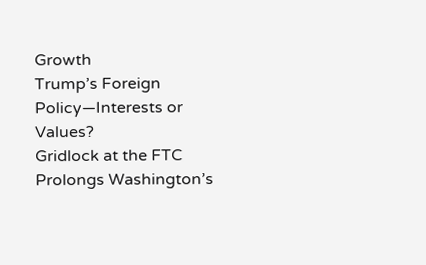Growth
Trump’s Foreign Policy—Interests or Values?
Gridlock at the FTC Prolongs Washington’s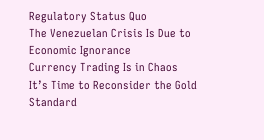Regulatory Status Quo
The Venezuelan Crisis Is Due to Economic Ignorance
Currency Trading Is in Chaos
It’s Time to Reconsider the Gold Standard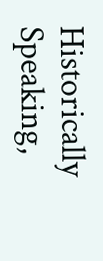Historically Speaking,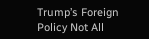Trump’s Foreign Policy Not All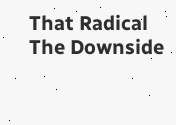That Radical
The Downside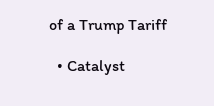of a Trump Tariff

  • Catalyst